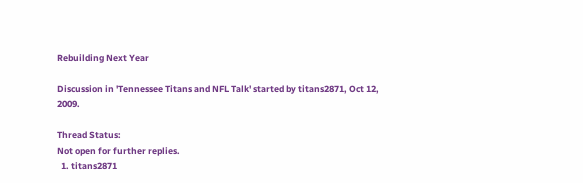Rebuilding Next Year

Discussion in 'Tennessee Titans and NFL Talk' started by titans2871, Oct 12, 2009.

Thread Status:
Not open for further replies.
  1. titans2871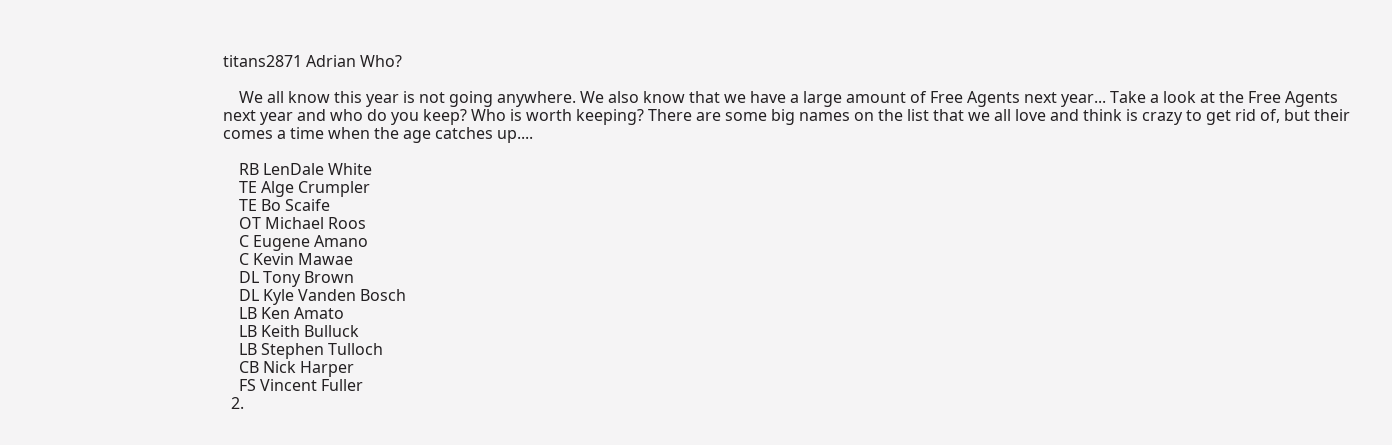titans2871 Adrian Who?

    We all know this year is not going anywhere. We also know that we have a large amount of Free Agents next year... Take a look at the Free Agents next year and who do you keep? Who is worth keeping? There are some big names on the list that we all love and think is crazy to get rid of, but their comes a time when the age catches up....

    RB LenDale White
    TE Alge Crumpler
    TE Bo Scaife
    OT Michael Roos
    C Eugene Amano
    C Kevin Mawae
    DL Tony Brown
    DL Kyle Vanden Bosch
    LB Ken Amato
    LB Keith Bulluck
    LB Stephen Tulloch
    CB Nick Harper
    FS Vincent Fuller
  2.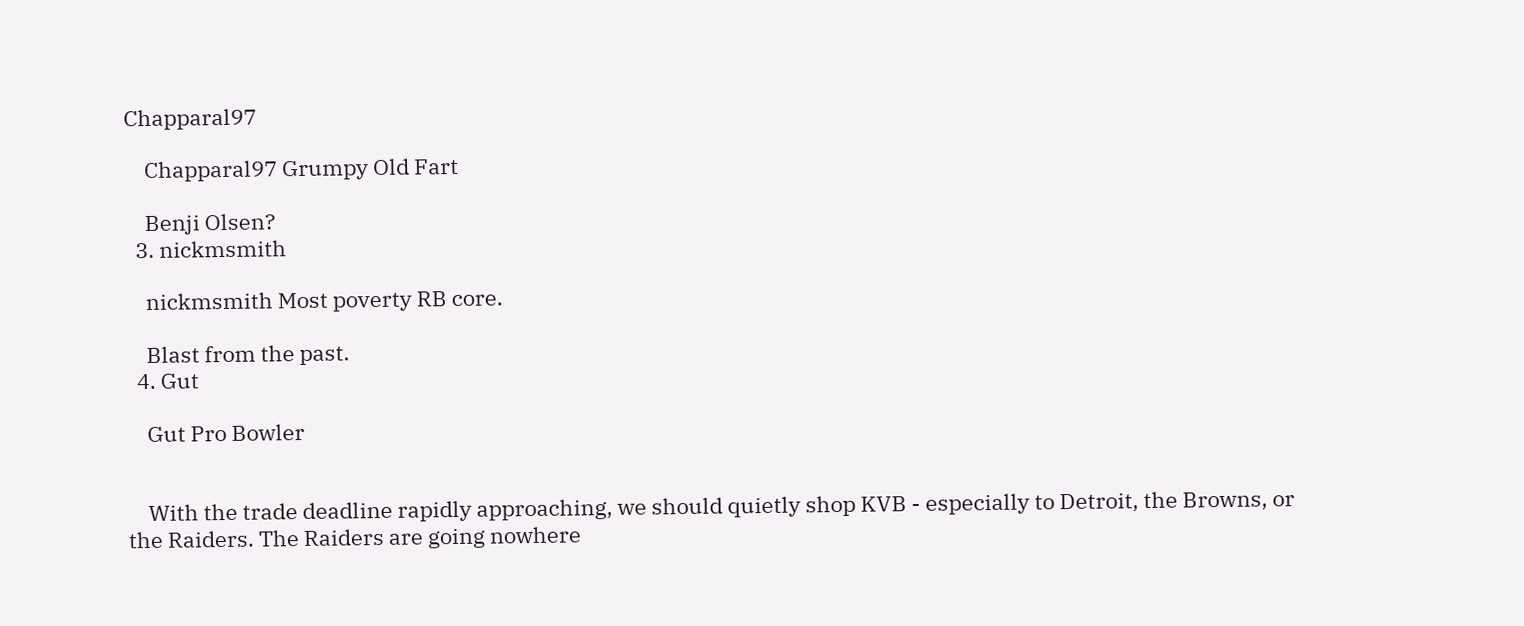Chapparal97

    Chapparal97 Grumpy Old Fart

    Benji Olsen?
  3. nickmsmith

    nickmsmith Most poverty RB core.

    Blast from the past.
  4. Gut

    Gut Pro Bowler


    With the trade deadline rapidly approaching, we should quietly shop KVB - especially to Detroit, the Browns, or the Raiders. The Raiders are going nowhere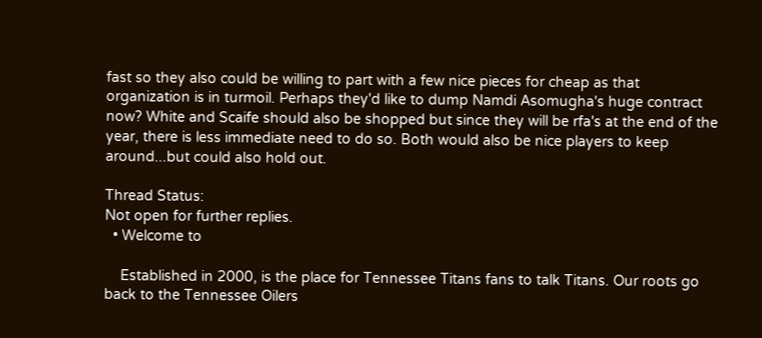fast so they also could be willing to part with a few nice pieces for cheap as that organization is in turmoil. Perhaps they'd like to dump Namdi Asomugha's huge contract now? White and Scaife should also be shopped but since they will be rfa's at the end of the year, there is less immediate need to do so. Both would also be nice players to keep around...but could also hold out.

Thread Status:
Not open for further replies.
  • Welcome to

    Established in 2000, is the place for Tennessee Titans fans to talk Titans. Our roots go back to the Tennessee Oilers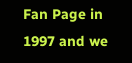Fan Page in 1997 and we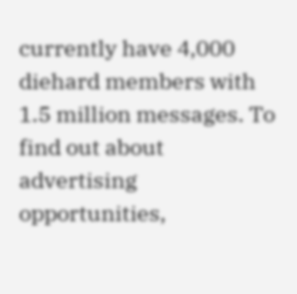currently have 4,000 diehard members with 1.5 million messages. To find out about advertising opportunities,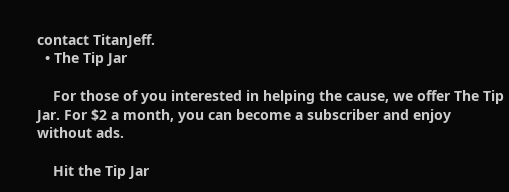contact TitanJeff.
  • The Tip Jar

    For those of you interested in helping the cause, we offer The Tip Jar. For $2 a month, you can become a subscriber and enjoy without ads.

    Hit the Tip Jar